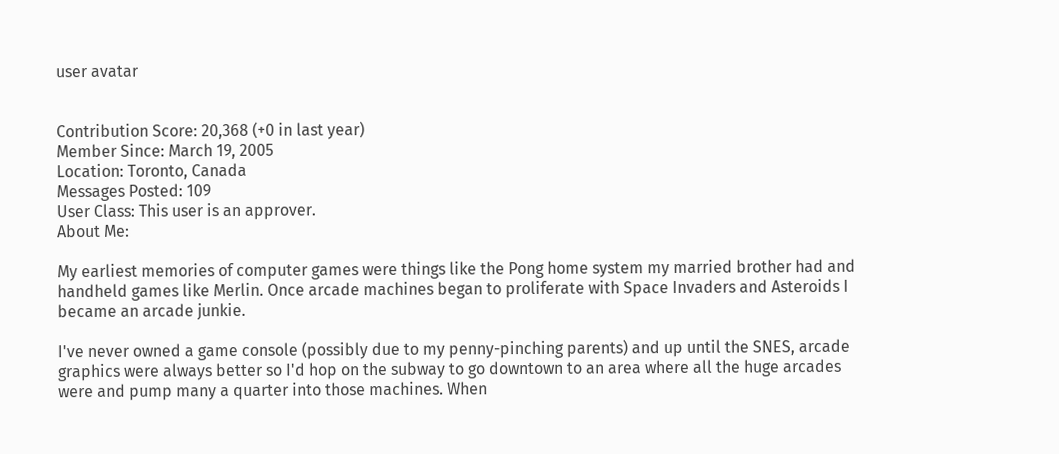user avatar


Contribution Score: 20,368 (+0 in last year)
Member Since: March 19, 2005
Location: Toronto, Canada
Messages Posted: 109
User Class: This user is an approver.
About Me:

My earliest memories of computer games were things like the Pong home system my married brother had and handheld games like Merlin. Once arcade machines began to proliferate with Space Invaders and Asteroids I became an arcade junkie.

I've never owned a game console (possibly due to my penny-pinching parents) and up until the SNES, arcade graphics were always better so I'd hop on the subway to go downtown to an area where all the huge arcades were and pump many a quarter into those machines. When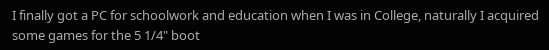I finally got a PC for schoolwork and education when I was in College, naturally I acquired some games for the 5 1/4" boot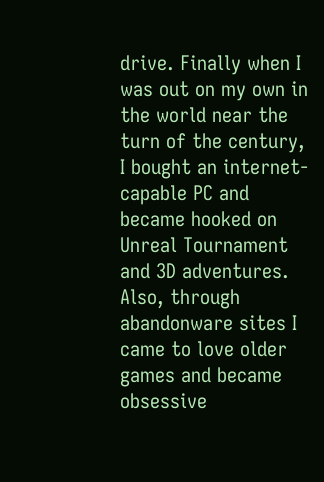drive. Finally when I was out on my own in the world near the turn of the century, I bought an internet-capable PC and became hooked on Unreal Tournament and 3D adventures. Also, through abandonware sites I came to love older games and became obsessive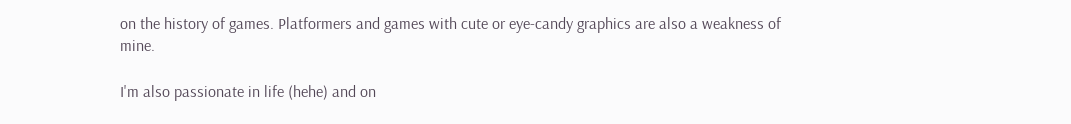on the history of games. Platformers and games with cute or eye-candy graphics are also a weakness of mine.

I'm also passionate in life (hehe) and on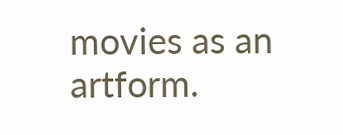movies as an artform.